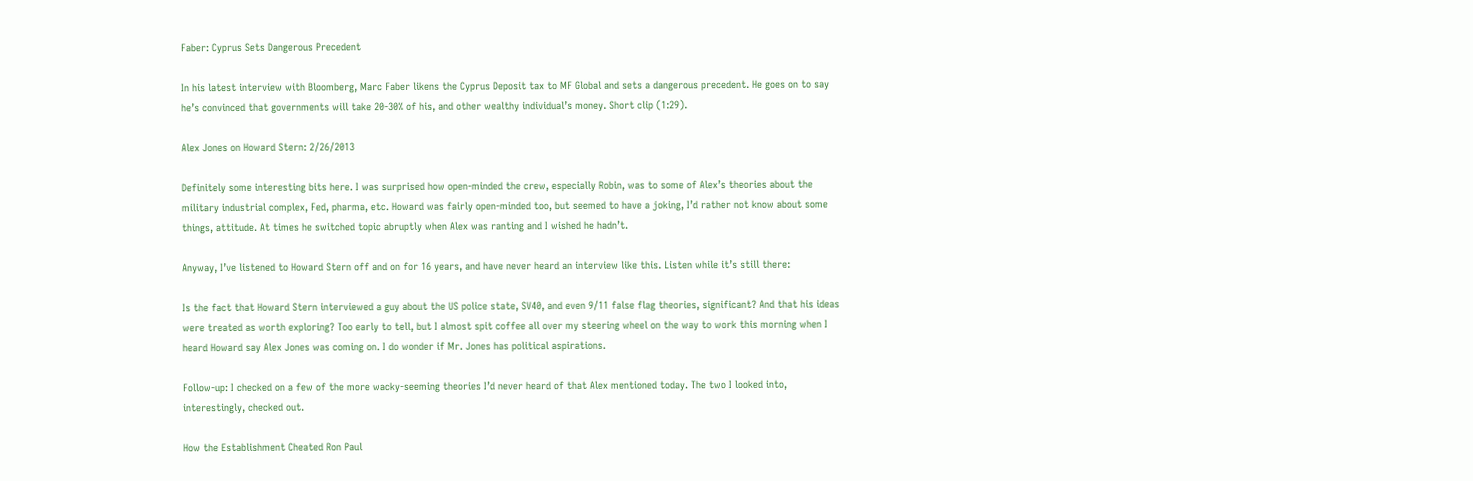Faber: Cyprus Sets Dangerous Precedent

In his latest interview with Bloomberg, Marc Faber likens the Cyprus Deposit tax to MF Global and sets a dangerous precedent. He goes on to say he’s convinced that governments will take 20-30% of his, and other wealthy individual’s money. Short clip (1:29).

Alex Jones on Howard Stern: 2/26/2013

Definitely some interesting bits here. I was surprised how open-minded the crew, especially Robin, was to some of Alex’s theories about the military industrial complex, Fed, pharma, etc. Howard was fairly open-minded too, but seemed to have a joking, I’d rather not know about some things, attitude. At times he switched topic abruptly when Alex was ranting and I wished he hadn’t.

Anyway, I’ve listened to Howard Stern off and on for 16 years, and have never heard an interview like this. Listen while it’s still there:

Is the fact that Howard Stern interviewed a guy about the US police state, SV40, and even 9/11 false flag theories, significant? And that his ideas were treated as worth exploring? Too early to tell, but I almost spit coffee all over my steering wheel on the way to work this morning when I heard Howard say Alex Jones was coming on. I do wonder if Mr. Jones has political aspirations.

Follow-up: I checked on a few of the more wacky-seeming theories I’d never heard of that Alex mentioned today. The two I looked into, interestingly, checked out.

How the Establishment Cheated Ron Paul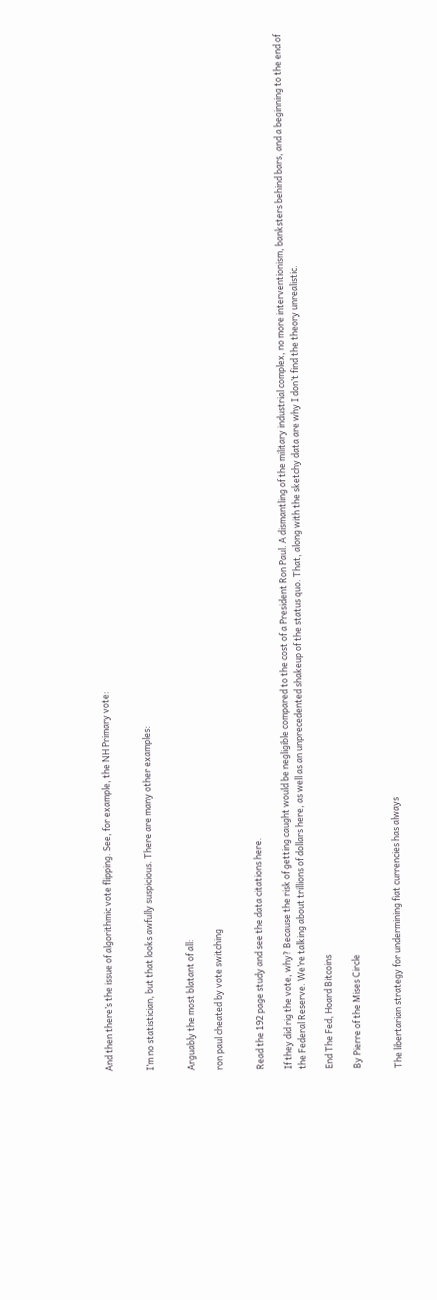And then there’s the issue of algorithmic vote flipping. See, for example, the NH Primary vote:


I’m no statistician, but that looks awfully suspicious. There are many other examples:


Arguably the most blatant of all:

ron paul cheated by vote switching


Read the 192 page study and see the data citations here.

If they did rig the vote, why? Because the risk of getting caught would be negligible compared to the cost of a President Ron Paul. A dismantling of the military industrial complex, no more interventionism, banksters behind bars, and a beginning to the end of the Federal Reserve. We’re talking about trillions of dollars here, as well as an unprecedented shakeup of the status quo. That, along with the sketchy data are why I don’t find the theory unrealistic.

End The Fed, Hoard Bitcoins

By Pierre of the Mises Circle


The libertarian strategy for undermining fiat currencies has always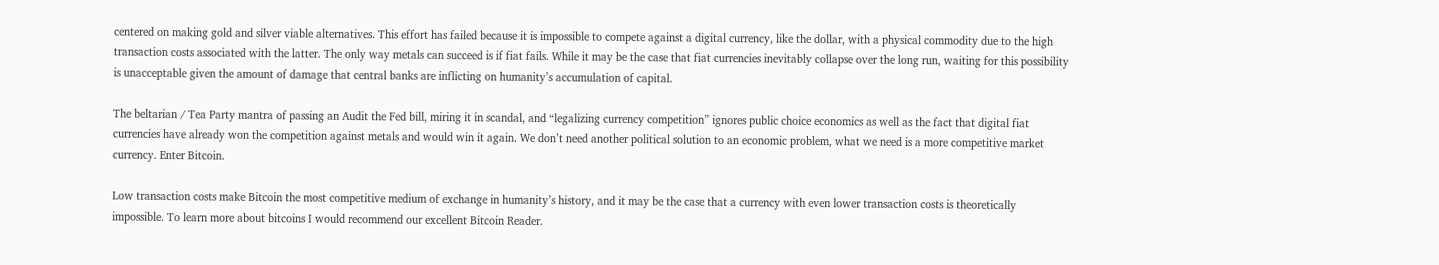centered on making gold and silver viable alternatives. This effort has failed because it is impossible to compete against a digital currency, like the dollar, with a physical commodity due to the high transaction costs associated with the latter. The only way metals can succeed is if fiat fails. While it may be the case that fiat currencies inevitably collapse over the long run, waiting for this possibility is unacceptable given the amount of damage that central banks are inflicting on humanity’s accumulation of capital.

The beltarian / Tea Party mantra of passing an Audit the Fed bill, miring it in scandal, and “legalizing currency competition” ignores public choice economics as well as the fact that digital fiat currencies have already won the competition against metals and would win it again. We don’t need another political solution to an economic problem, what we need is a more competitive market currency. Enter Bitcoin.

Low transaction costs make Bitcoin the most competitive medium of exchange in humanity’s history, and it may be the case that a currency with even lower transaction costs is theoretically impossible. To learn more about bitcoins I would recommend our excellent Bitcoin Reader.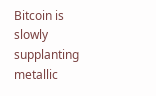Bitcoin is slowly supplanting metallic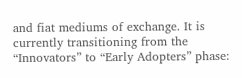and fiat mediums of exchange. It is currently transitioning from the “Innovators” to “Early Adopters” phase: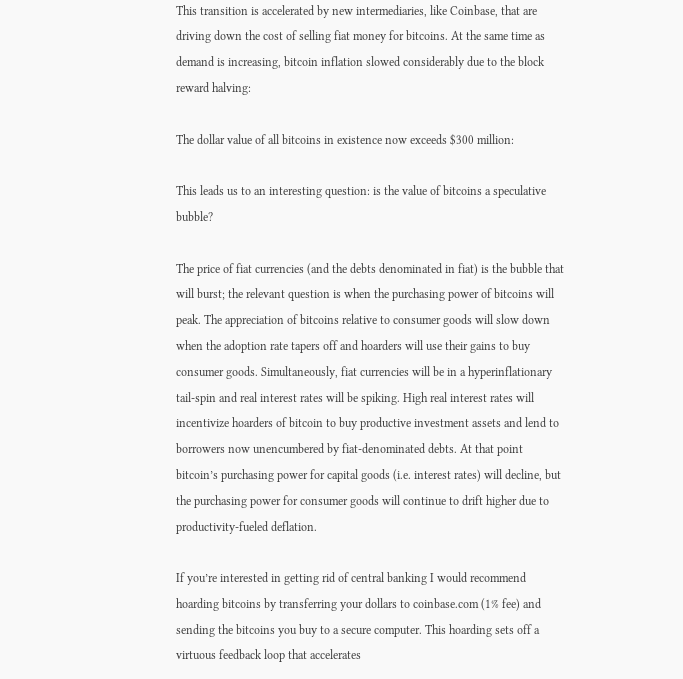This transition is accelerated by new intermediaries, like Coinbase, that are driving down the cost of selling fiat money for bitcoins. At the same time as demand is increasing, bitcoin inflation slowed considerably due to the block reward halving:

The dollar value of all bitcoins in existence now exceeds $300 million:

This leads us to an interesting question: is the value of bitcoins a speculative bubble?

The price of fiat currencies (and the debts denominated in fiat) is the bubble that will burst; the relevant question is when the purchasing power of bitcoins will peak. The appreciation of bitcoins relative to consumer goods will slow down when the adoption rate tapers off and hoarders will use their gains to buy consumer goods. Simultaneously, fiat currencies will be in a hyperinflationary tail-spin and real interest rates will be spiking. High real interest rates will incentivize hoarders of bitcoin to buy productive investment assets and lend to borrowers now unencumbered by fiat-denominated debts. At that point bitcoin’s purchasing power for capital goods (i.e. interest rates) will decline, but the purchasing power for consumer goods will continue to drift higher due to productivity-fueled deflation.

If you’re interested in getting rid of central banking I would recommend hoarding bitcoins by transferring your dollars to coinbase.com (1% fee) and  sending the bitcoins you buy to a secure computer. This hoarding sets off a virtuous feedback loop that accelerates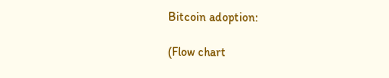Bitcoin adoption:

(Flow chart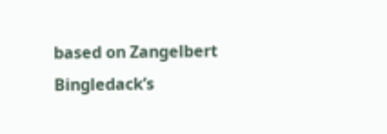based on Zangelbert Bingledack’s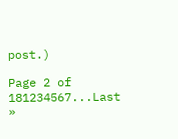post.)

Page 2 of 181234567...Last »